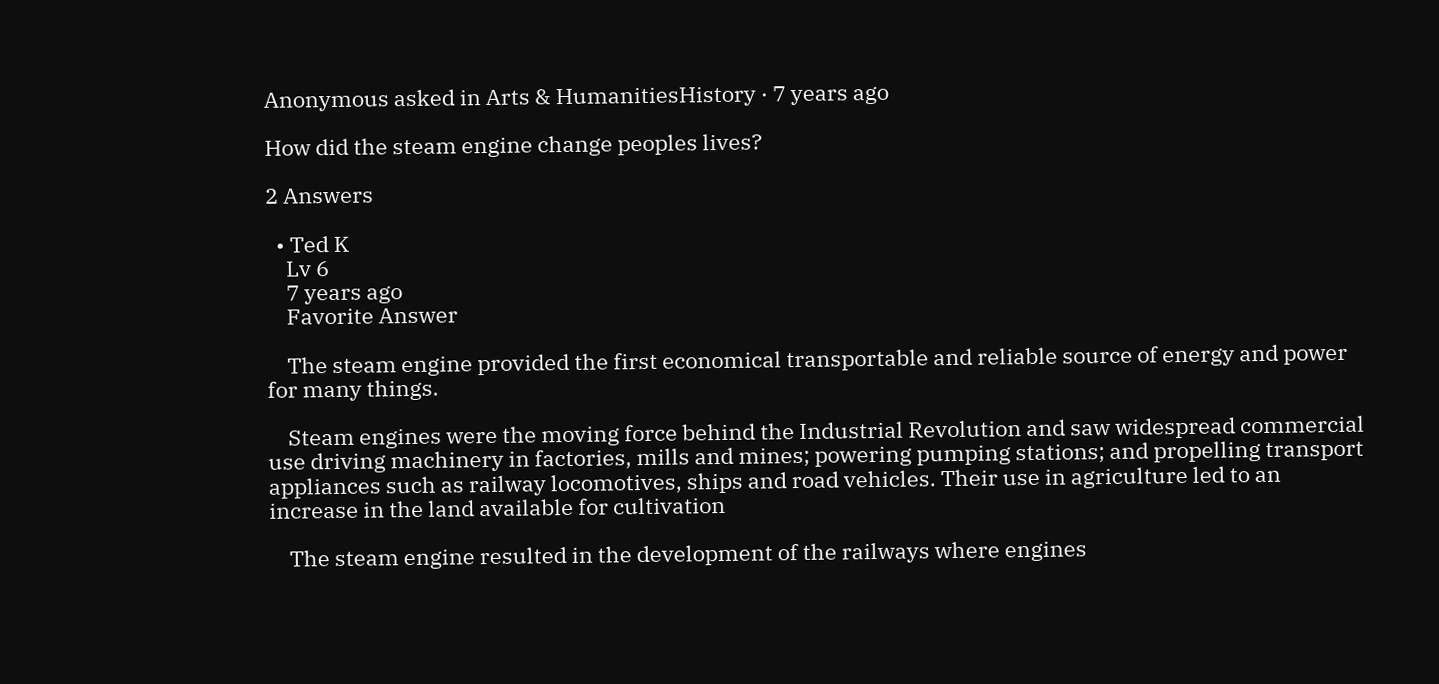Anonymous asked in Arts & HumanitiesHistory · 7 years ago

How did the steam engine change peoples lives?

2 Answers

  • Ted K
    Lv 6
    7 years ago
    Favorite Answer

    The steam engine provided the first economical transportable and reliable source of energy and power for many things.

    Steam engines were the moving force behind the Industrial Revolution and saw widespread commercial use driving machinery in factories, mills and mines; powering pumping stations; and propelling transport appliances such as railway locomotives, ships and road vehicles. Their use in agriculture led to an increase in the land available for cultivation

    The steam engine resulted in the development of the railways where engines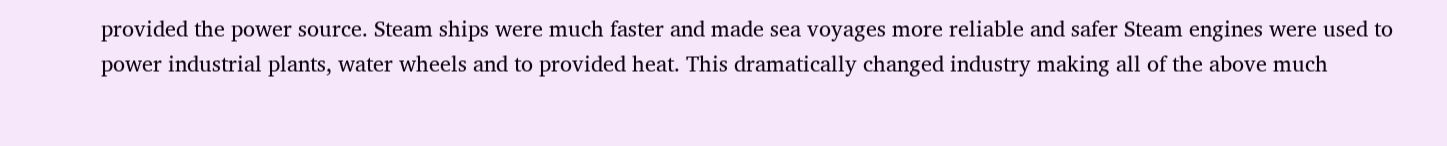provided the power source. Steam ships were much faster and made sea voyages more reliable and safer Steam engines were used to power industrial plants, water wheels and to provided heat. This dramatically changed industry making all of the above much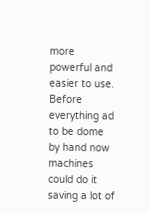more powerful and easier to use. Before everything ad to be dome by hand now machines could do it saving a lot of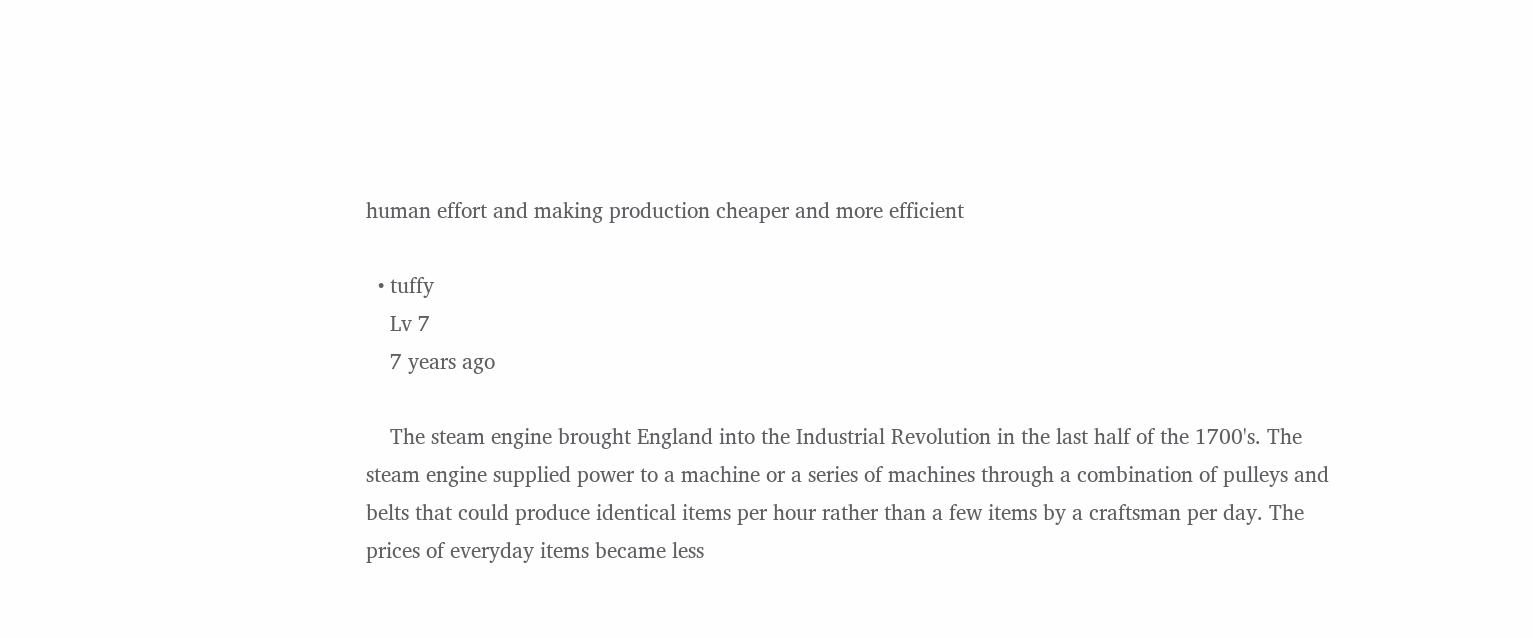human effort and making production cheaper and more efficient

  • tuffy
    Lv 7
    7 years ago

    The steam engine brought England into the Industrial Revolution in the last half of the 1700's. The steam engine supplied power to a machine or a series of machines through a combination of pulleys and belts that could produce identical items per hour rather than a few items by a craftsman per day. The prices of everyday items became less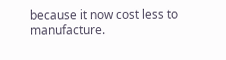because it now cost less to manufacture.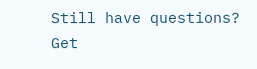Still have questions? Get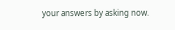your answers by asking now.